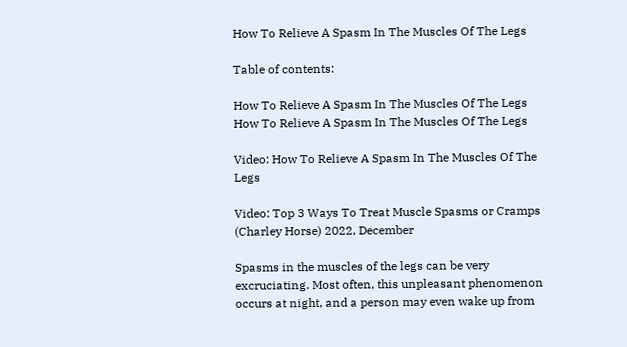How To Relieve A Spasm In The Muscles Of The Legs

Table of contents:

How To Relieve A Spasm In The Muscles Of The Legs
How To Relieve A Spasm In The Muscles Of The Legs

Video: How To Relieve A Spasm In The Muscles Of The Legs

Video: Top 3 Ways To Treat Muscle Spasms or Cramps (Charley Horse) 2022, December

Spasms in the muscles of the legs can be very excruciating. Most often, this unpleasant phenomenon occurs at night, and a person may even wake up from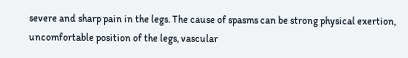severe and sharp pain in the legs. The cause of spasms can be strong physical exertion, uncomfortable position of the legs, vascular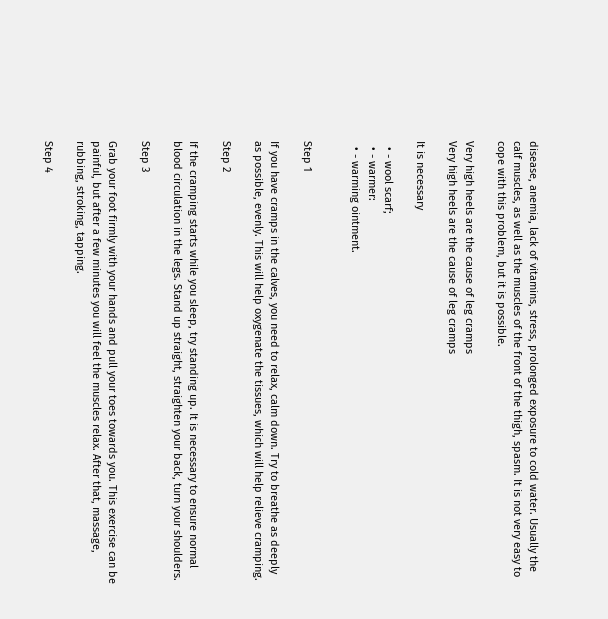disease, anemia, lack of vitamins, stress, prolonged exposure to cold water. Usually the calf muscles, as well as the muscles of the front of the thigh, spasm. It is not very easy to cope with this problem, but it is possible.

Very high heels are the cause of leg cramps
Very high heels are the cause of leg cramps

It is necessary

  • - wool scarf;
  • - warmer:
  • - warming ointment.


Step 1

If you have cramps in the calves, you need to relax, calm down. Try to breathe as deeply as possible, evenly. This will help oxygenate the tissues, which will help relieve cramping.

Step 2

If the cramping starts while you sleep, try standing up. It is necessary to ensure normal blood circulation in the legs. Stand up straight, straighten your back, turn your shoulders.

Step 3

Grab your foot firmly with your hands and pull your toes towards you. This exercise can be painful, but after a few minutes you will feel the muscles relax. After that, massage, rubbing, stroking, tapping.

Step 4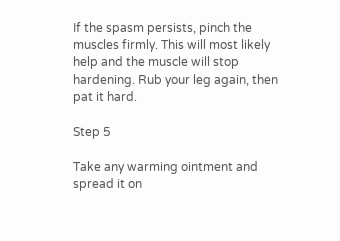If the spasm persists, pinch the muscles firmly. This will most likely help and the muscle will stop hardening. Rub your leg again, then pat it hard.

Step 5

Take any warming ointment and spread it on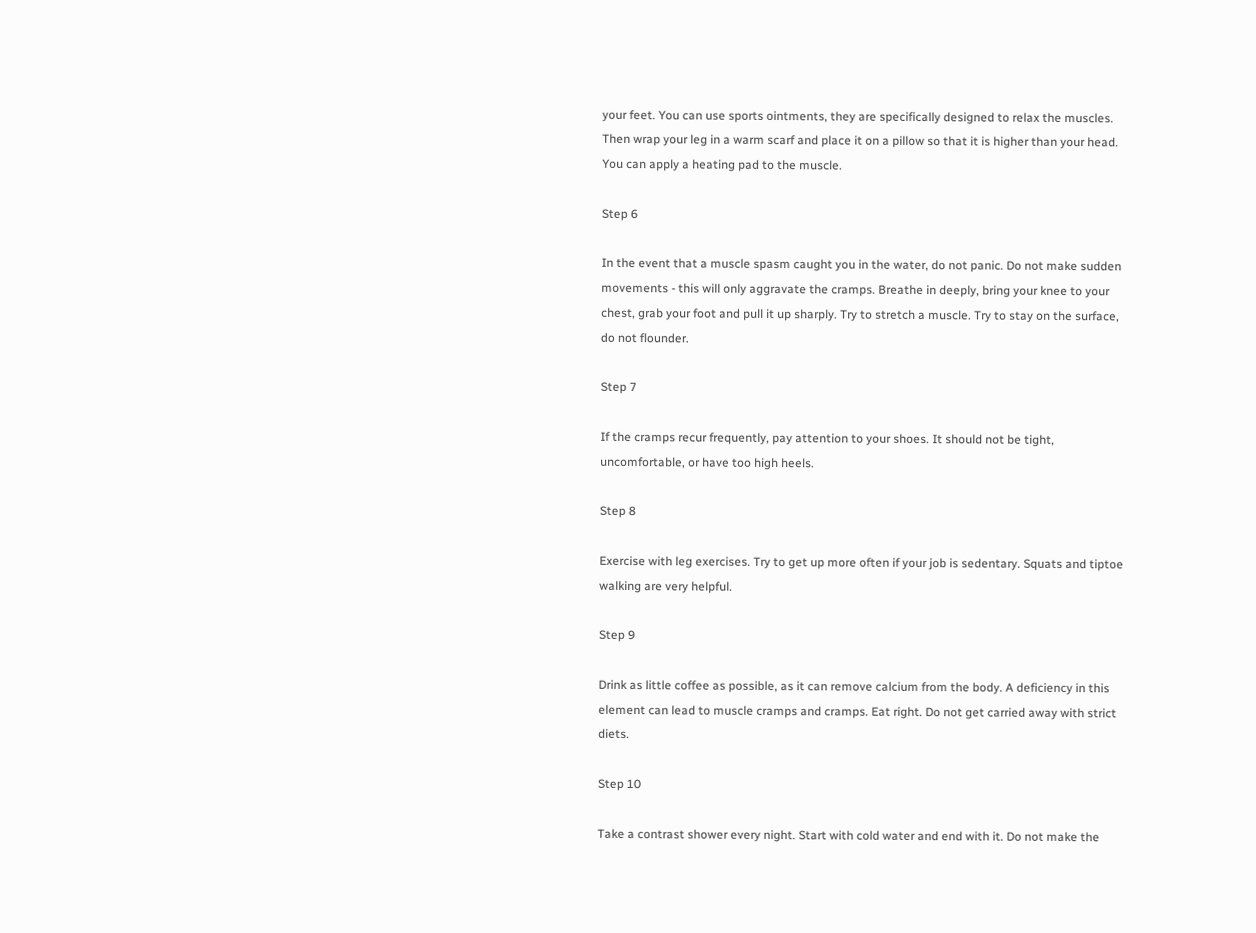your feet. You can use sports ointments, they are specifically designed to relax the muscles. Then wrap your leg in a warm scarf and place it on a pillow so that it is higher than your head. You can apply a heating pad to the muscle.

Step 6

In the event that a muscle spasm caught you in the water, do not panic. Do not make sudden movements - this will only aggravate the cramps. Breathe in deeply, bring your knee to your chest, grab your foot and pull it up sharply. Try to stretch a muscle. Try to stay on the surface, do not flounder.

Step 7

If the cramps recur frequently, pay attention to your shoes. It should not be tight, uncomfortable, or have too high heels.

Step 8

Exercise with leg exercises. Try to get up more often if your job is sedentary. Squats and tiptoe walking are very helpful.

Step 9

Drink as little coffee as possible, as it can remove calcium from the body. A deficiency in this element can lead to muscle cramps and cramps. Eat right. Do not get carried away with strict diets.

Step 10

Take a contrast shower every night. Start with cold water and end with it. Do not make the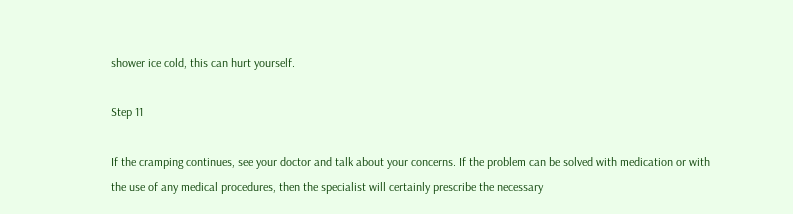shower ice cold, this can hurt yourself.

Step 11

If the cramping continues, see your doctor and talk about your concerns. If the problem can be solved with medication or with the use of any medical procedures, then the specialist will certainly prescribe the necessary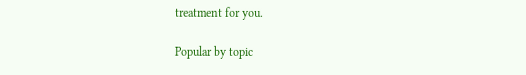treatment for you.

Popular by topic